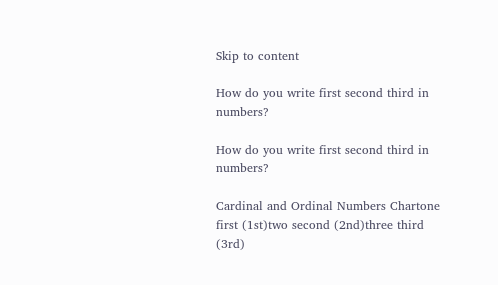Skip to content

How do you write first second third in numbers?

How do you write first second third in numbers?

Cardinal and Ordinal Numbers Chartone first (1st)two second (2nd)three third (3rd)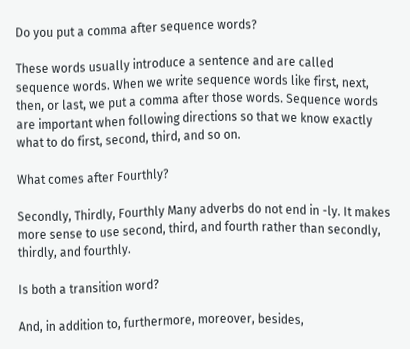Do you put a comma after sequence words?

These words usually introduce a sentence and are called sequence words. When we write sequence words like first, next, then, or last, we put a comma after those words. Sequence words are important when following directions so that we know exactly what to do first, second, third, and so on.

What comes after Fourthly?

Secondly, Thirdly, Fourthly Many adverbs do not end in -ly. It makes more sense to use second, third, and fourth rather than secondly, thirdly, and fourthly.

Is both a transition word?

And, in addition to, furthermore, moreover, besides,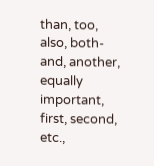than, too, also, both-and, another, equally important, first, second, etc.,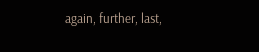again, further, last,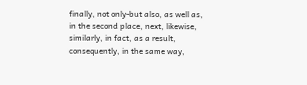finally, not only-but also, as well as, in the second place, next, likewise, similarly, in fact, as a result, consequently, in the same way,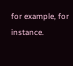for example, for instance.